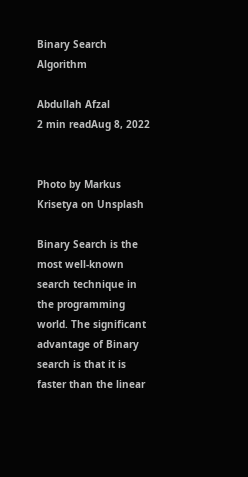Binary Search Algorithm

Abdullah Afzal
2 min readAug 8, 2022


Photo by Markus Krisetya on Unsplash

Binary Search is the most well-known search technique in the programming world. The significant advantage of Binary search is that it is faster than the linear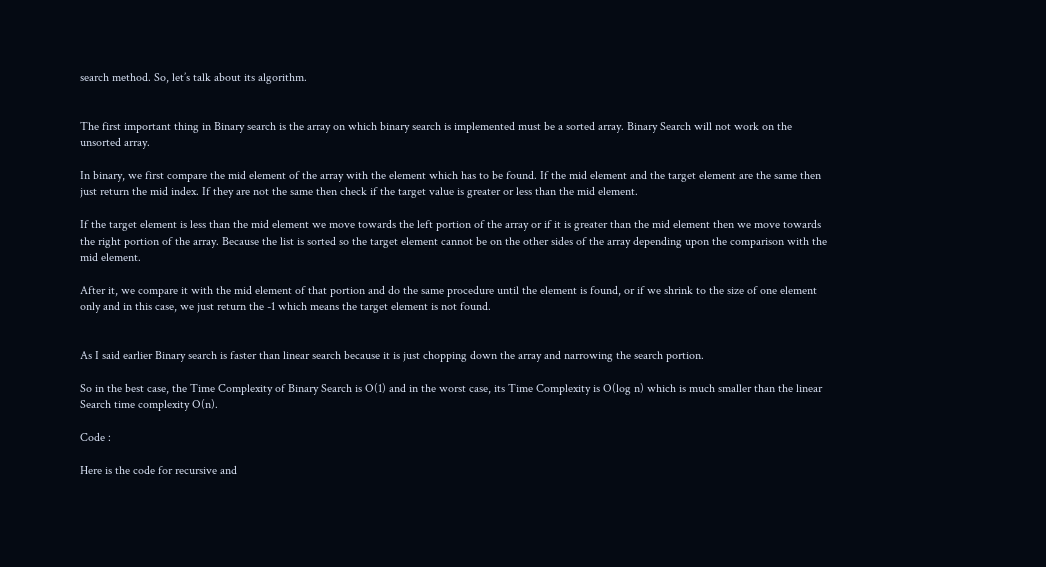search method. So, let’s talk about its algorithm.


The first important thing in Binary search is the array on which binary search is implemented must be a sorted array. Binary Search will not work on the unsorted array.

In binary, we first compare the mid element of the array with the element which has to be found. If the mid element and the target element are the same then just return the mid index. If they are not the same then check if the target value is greater or less than the mid element.

If the target element is less than the mid element we move towards the left portion of the array or if it is greater than the mid element then we move towards the right portion of the array. Because the list is sorted so the target element cannot be on the other sides of the array depending upon the comparison with the mid element.

After it, we compare it with the mid element of that portion and do the same procedure until the element is found, or if we shrink to the size of one element only and in this case, we just return the -1 which means the target element is not found.


As I said earlier Binary search is faster than linear search because it is just chopping down the array and narrowing the search portion.

So in the best case, the Time Complexity of Binary Search is O(1) and in the worst case, its Time Complexity is O(log n) which is much smaller than the linear Search time complexity O(n).

Code :

Here is the code for recursive and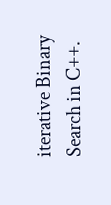iterative Binary Search in C++.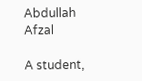Abdullah Afzal

A student,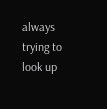always trying to look up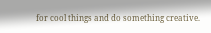for cool things and do something creative.